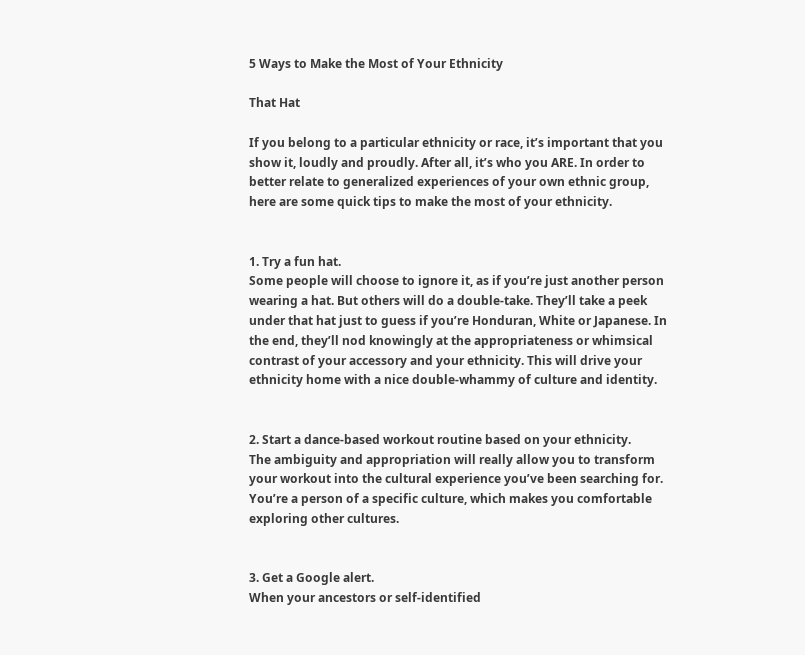5 Ways to Make the Most of Your Ethnicity

That Hat

If you belong to a particular ethnicity or race, it’s important that you show it, loudly and proudly. After all, it’s who you ARE. In order to better relate to generalized experiences of your own ethnic group, here are some quick tips to make the most of your ethnicity.


1. Try a fun hat.
Some people will choose to ignore it, as if you’re just another person wearing a hat. But others will do a double-take. They’ll take a peek under that hat just to guess if you’re Honduran, White or Japanese. In the end, they’ll nod knowingly at the appropriateness or whimsical contrast of your accessory and your ethnicity. This will drive your ethnicity home with a nice double-whammy of culture and identity.


2. Start a dance-based workout routine based on your ethnicity.
The ambiguity and appropriation will really allow you to transform your workout into the cultural experience you’ve been searching for. You’re a person of a specific culture, which makes you comfortable exploring other cultures.


3. Get a Google alert.
When your ancestors or self-identified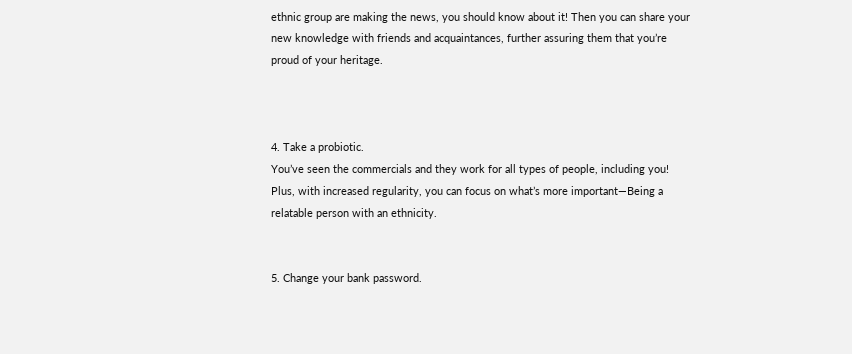ethnic group are making the news, you should know about it! Then you can share your new knowledge with friends and acquaintances, further assuring them that you’re proud of your heritage.



4. Take a probiotic.
You’ve seen the commercials and they work for all types of people, including you! Plus, with increased regularity, you can focus on what’s more important—Being a relatable person with an ethnicity.


5. Change your bank password.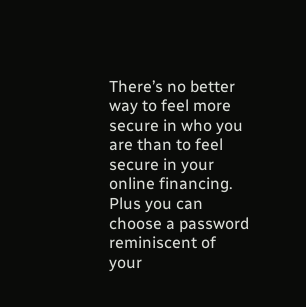There’s no better way to feel more secure in who you are than to feel secure in your online financing. Plus you can choose a password reminiscent of your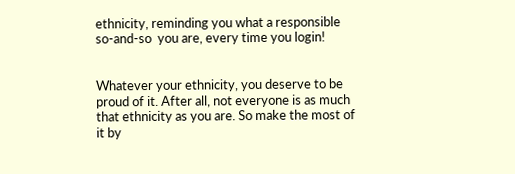ethnicity, reminding you what a responsible so-and-so  you are, every time you login!


Whatever your ethnicity, you deserve to be proud of it. After all, not everyone is as much that ethnicity as you are. So make the most of it by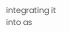integrating it into as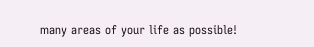many areas of your life as possible!